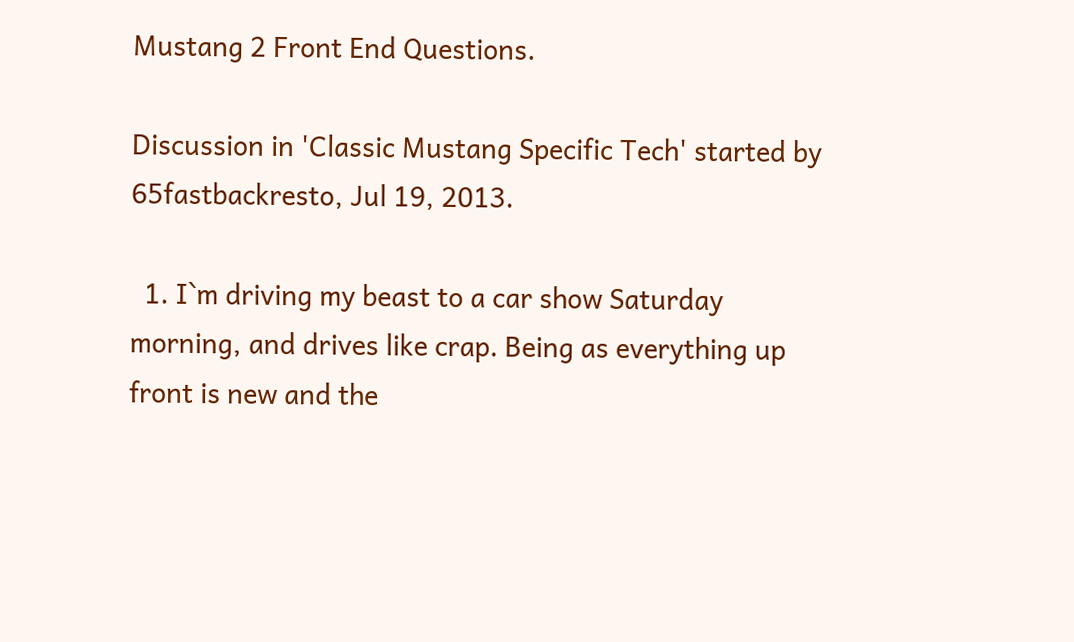Mustang 2 Front End Questions.

Discussion in 'Classic Mustang Specific Tech' started by 65fastbackresto, Jul 19, 2013.

  1. I`m driving my beast to a car show Saturday morning, and drives like crap. Being as everything up front is new and the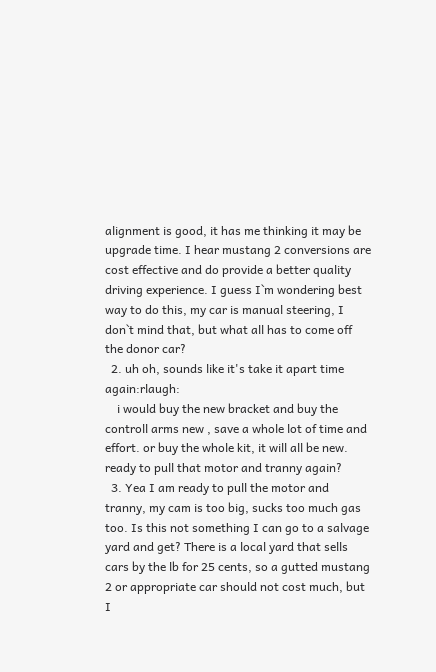alignment is good, it has me thinking it may be upgrade time. I hear mustang 2 conversions are cost effective and do provide a better quality driving experience. I guess I`m wondering best way to do this, my car is manual steering, I don`t mind that, but what all has to come off the donor car?
  2. uh oh, sounds like it's take it apart time again:rlaugh:
    i would buy the new bracket and buy the controll arms new , save a whole lot of time and effort. or buy the whole kit, it will all be new. ready to pull that motor and tranny again?
  3. Yea I am ready to pull the motor and tranny, my cam is too big, sucks too much gas too. Is this not something I can go to a salvage yard and get? There is a local yard that sells cars by the lb for 25 cents, so a gutted mustang 2 or appropriate car should not cost much, but I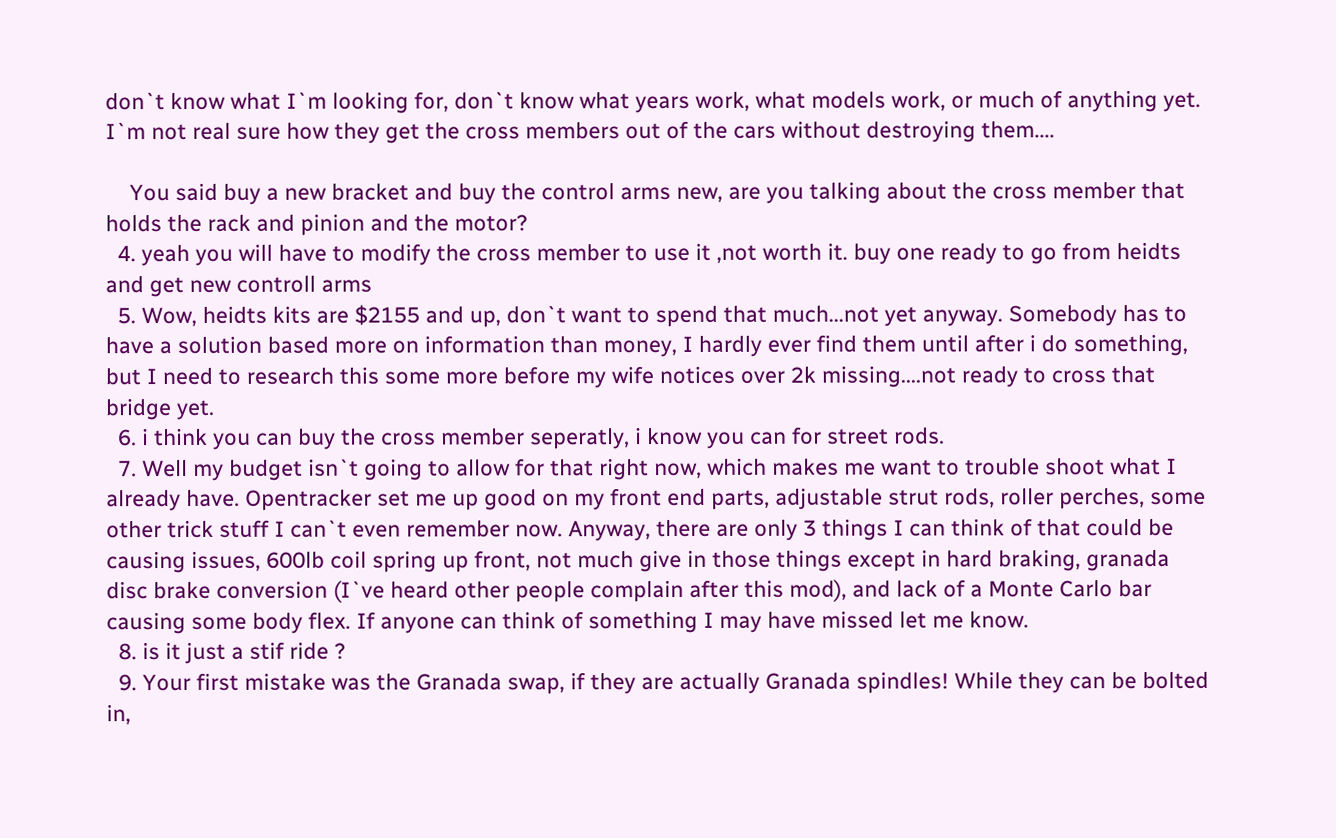don`t know what I`m looking for, don`t know what years work, what models work, or much of anything yet. I`m not real sure how they get the cross members out of the cars without destroying them....

    You said buy a new bracket and buy the control arms new, are you talking about the cross member that holds the rack and pinion and the motor?
  4. yeah you will have to modify the cross member to use it ,not worth it. buy one ready to go from heidts and get new controll arms
  5. Wow, heidts kits are $2155 and up, don`t want to spend that much...not yet anyway. Somebody has to have a solution based more on information than money, I hardly ever find them until after i do something, but I need to research this some more before my wife notices over 2k missing....not ready to cross that bridge yet.
  6. i think you can buy the cross member seperatly, i know you can for street rods.
  7. Well my budget isn`t going to allow for that right now, which makes me want to trouble shoot what I already have. Opentracker set me up good on my front end parts, adjustable strut rods, roller perches, some other trick stuff I can`t even remember now. Anyway, there are only 3 things I can think of that could be causing issues, 600lb coil spring up front, not much give in those things except in hard braking, granada disc brake conversion (I`ve heard other people complain after this mod), and lack of a Monte Carlo bar causing some body flex. If anyone can think of something I may have missed let me know.
  8. is it just a stif ride ?
  9. Your first mistake was the Granada swap, if they are actually Granada spindles! While they can be bolted in,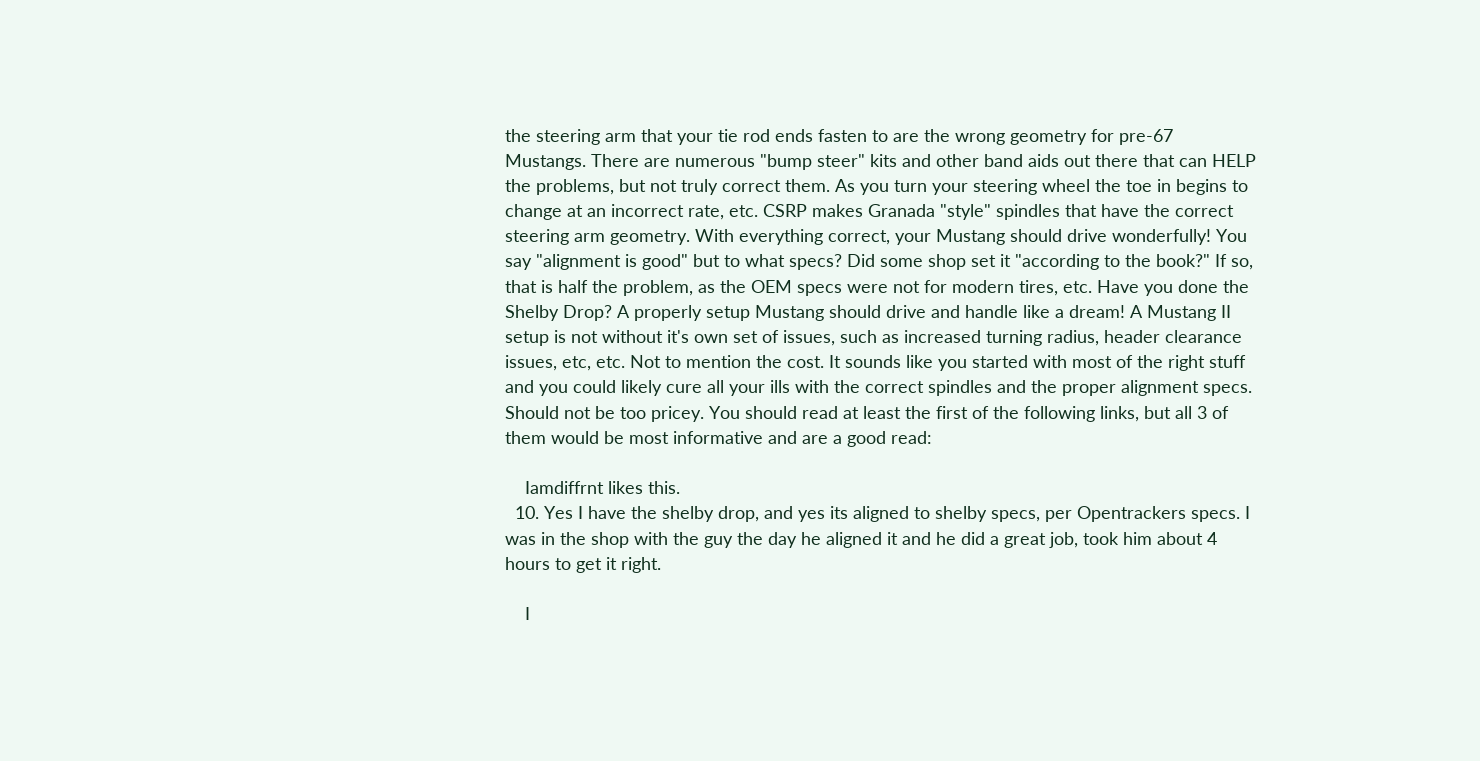the steering arm that your tie rod ends fasten to are the wrong geometry for pre-67 Mustangs. There are numerous "bump steer" kits and other band aids out there that can HELP the problems, but not truly correct them. As you turn your steering wheel the toe in begins to change at an incorrect rate, etc. CSRP makes Granada "style" spindles that have the correct steering arm geometry. With everything correct, your Mustang should drive wonderfully! You say "alignment is good" but to what specs? Did some shop set it "according to the book?" If so, that is half the problem, as the OEM specs were not for modern tires, etc. Have you done the Shelby Drop? A properly setup Mustang should drive and handle like a dream! A Mustang II setup is not without it's own set of issues, such as increased turning radius, header clearance issues, etc, etc. Not to mention the cost. It sounds like you started with most of the right stuff and you could likely cure all your ills with the correct spindles and the proper alignment specs. Should not be too pricey. You should read at least the first of the following links, but all 3 of them would be most informative and are a good read:

    Iamdiffrnt likes this.
  10. Yes I have the shelby drop, and yes its aligned to shelby specs, per Opentrackers specs. I was in the shop with the guy the day he aligned it and he did a great job, took him about 4 hours to get it right.

    I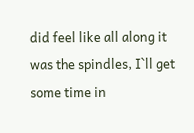did feel like all along it was the spindles, I`ll get some time in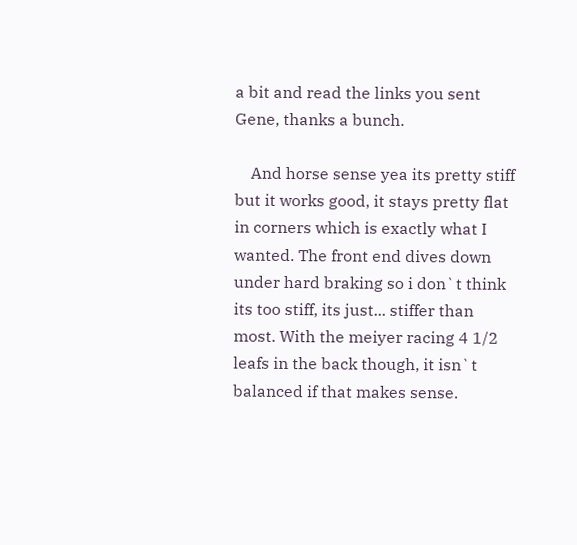a bit and read the links you sent Gene, thanks a bunch.

    And horse sense yea its pretty stiff but it works good, it stays pretty flat in corners which is exactly what I wanted. The front end dives down under hard braking so i don`t think its too stiff, its just... stiffer than most. With the meiyer racing 4 1/2 leafs in the back though, it isn`t balanced if that makes sense.